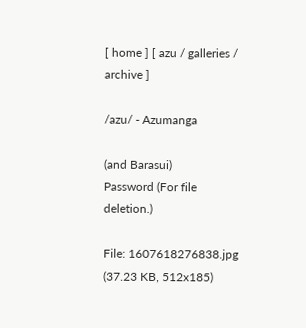[ home ] [ azu / galleries / archive ]

/azu/ - Azumanga

(and Barasui)
Password (For file deletion.)

File: 1607618276838.jpg (37.23 KB, 512x185)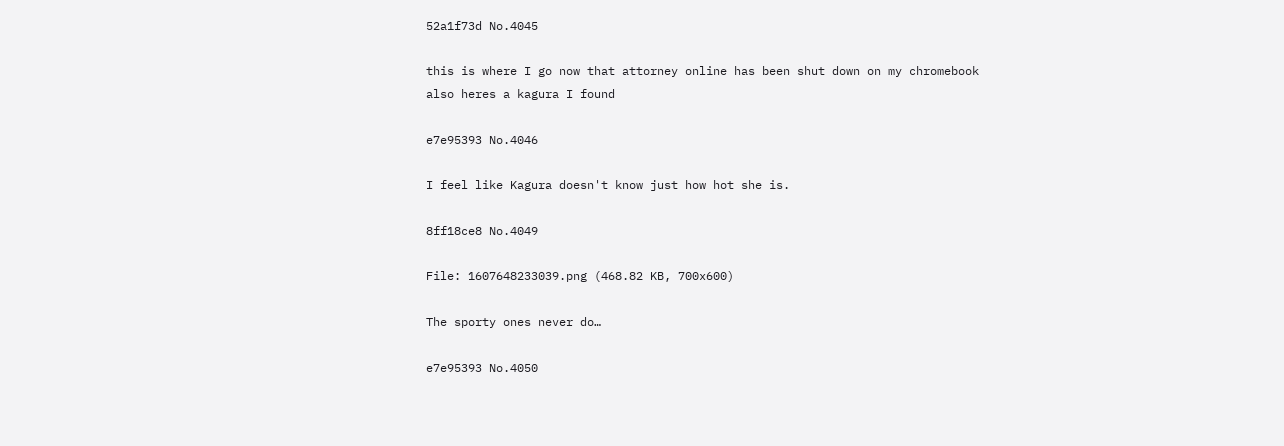52a1f73d No.4045

this is where I go now that attorney online has been shut down on my chromebook
also heres a kagura I found

e7e95393 No.4046

I feel like Kagura doesn't know just how hot she is.

8ff18ce8 No.4049

File: 1607648233039.png (468.82 KB, 700x600)

The sporty ones never do…

e7e95393 No.4050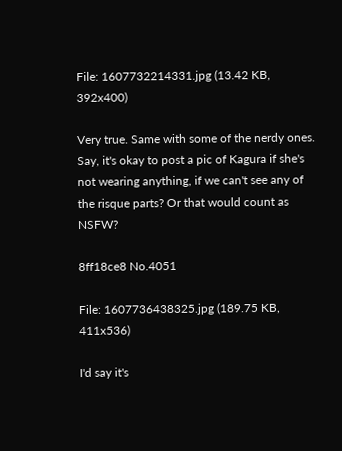File: 1607732214331.jpg (13.42 KB, 392x400)

Very true. Same with some of the nerdy ones.
Say, it's okay to post a pic of Kagura if she's not wearing anything, if we can't see any of the risque parts? Or that would count as NSFW?

8ff18ce8 No.4051

File: 1607736438325.jpg (189.75 KB, 411x536)

I'd say it's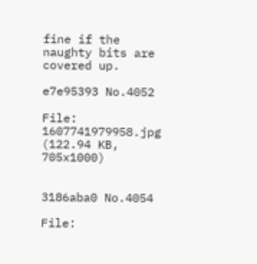fine if the naughty bits are covered up.

e7e95393 No.4052

File: 1607741979958.jpg (122.94 KB, 705x1000)


3186aba0 No.4054

File: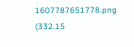1607787651778.png (332.15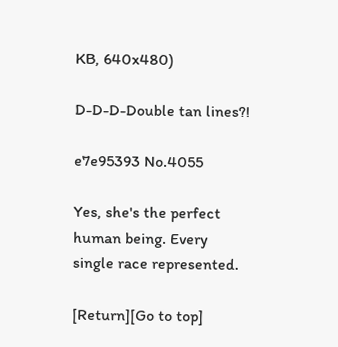KB, 640x480)

D-D-D-Double tan lines?!

e7e95393 No.4055

Yes, she's the perfect human being. Every single race represented.

[Return][Go to top]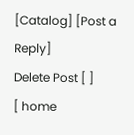[Catalog] [Post a Reply]
Delete Post [ ]
[ home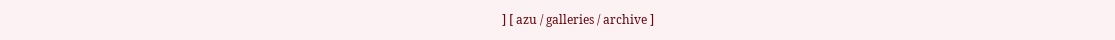] [ azu / galleries / archive ]